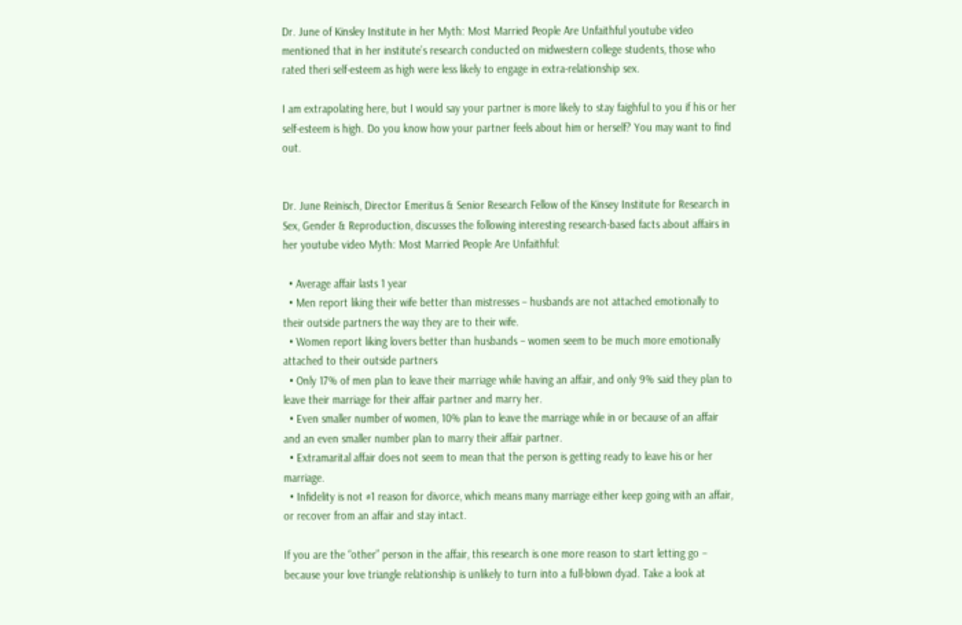Dr. June of Kinsley Institute in her Myth: Most Married People Are Unfaithful youtube video mentioned that in her institute’s research conducted on midwestern college students, those who rated theri self-esteem as high were less likely to engage in extra-relationship sex.

I am extrapolating here, but I would say your partner is more likely to stay faighful to you if his or her self-esteem is high. Do you know how your partner feels about him or herself? You may want to find out.


Dr. June Reinisch, Director Emeritus & Senior Research Fellow of the Kinsey Institute for Research in Sex, Gender & Reproduction, discusses the following interesting research-based facts about affairs in her youtube video Myth: Most Married People Are Unfaithful:

  • Average affair lasts 1 year
  • Men report liking their wife better than mistresses – husbands are not attached emotionally to their outside partners the way they are to their wife.
  • Women report liking lovers better than husbands – women seem to be much more emotionally attached to their outside partners
  • Only 17% of men plan to leave their marriage while having an affair, and only 9% said they plan to leave their marriage for their affair partner and marry her.
  • Even smaller number of women, 10% plan to leave the marriage while in or because of an affair and an even smaller number plan to marry their affair partner.
  • Extramarital affair does not seem to mean that the person is getting ready to leave his or her marriage.
  • Infidelity is not #1 reason for divorce, which means many marriage either keep going with an affair, or recover from an affair and stay intact.

If you are the “other” person in the affair, this research is one more reason to start letting go – because your love triangle relationship is unlikely to turn into a full-blown dyad. Take a look at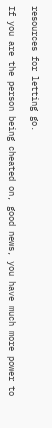resources for letting go.

If you are the person being cheated on, good news, you have much more power to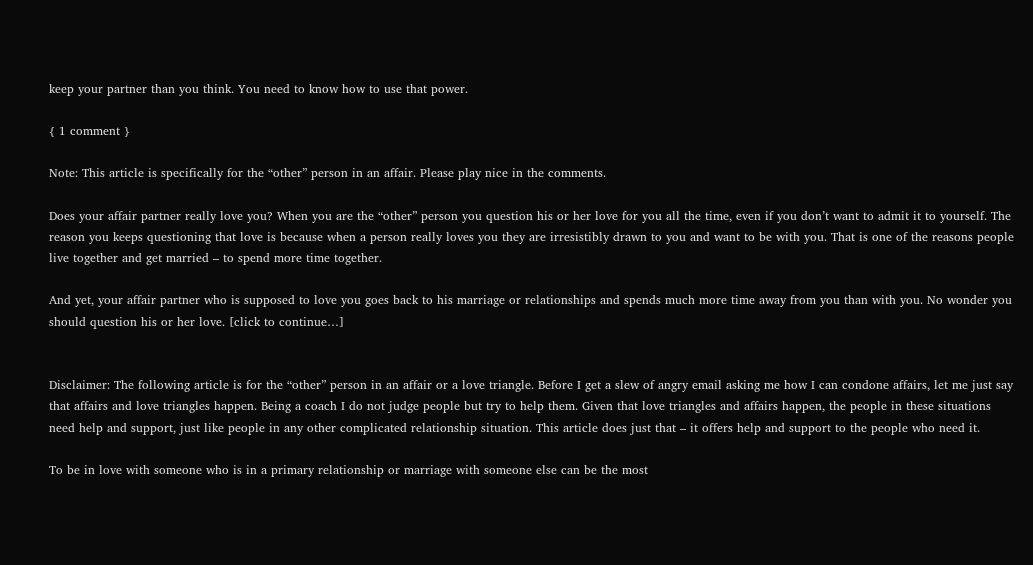keep your partner than you think. You need to know how to use that power.

{ 1 comment }

Note: This article is specifically for the “other” person in an affair. Please play nice in the comments.

Does your affair partner really love you? When you are the “other” person you question his or her love for you all the time, even if you don’t want to admit it to yourself. The reason you keeps questioning that love is because when a person really loves you they are irresistibly drawn to you and want to be with you. That is one of the reasons people live together and get married – to spend more time together.

And yet, your affair partner who is supposed to love you goes back to his marriage or relationships and spends much more time away from you than with you. No wonder you should question his or her love. [click to continue…]


Disclaimer: The following article is for the “other” person in an affair or a love triangle. Before I get a slew of angry email asking me how I can condone affairs, let me just say that affairs and love triangles happen. Being a coach I do not judge people but try to help them. Given that love triangles and affairs happen, the people in these situations need help and support, just like people in any other complicated relationship situation. This article does just that – it offers help and support to the people who need it.

To be in love with someone who is in a primary relationship or marriage with someone else can be the most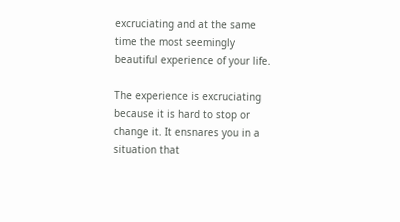excruciating and at the same time the most seemingly beautiful experience of your life.

The experience is excruciating because it is hard to stop or change it. It ensnares you in a situation that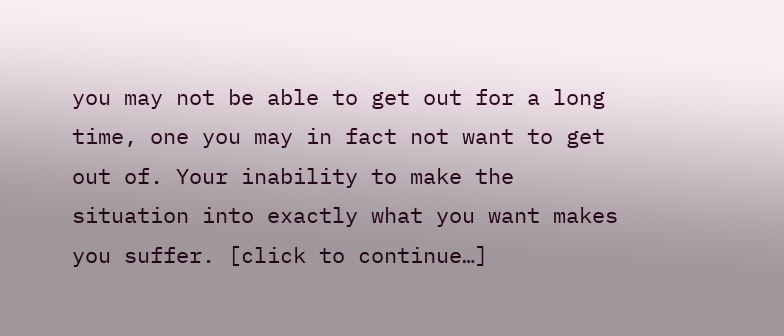you may not be able to get out for a long time, one you may in fact not want to get out of. Your inability to make the situation into exactly what you want makes you suffer. [click to continue…]